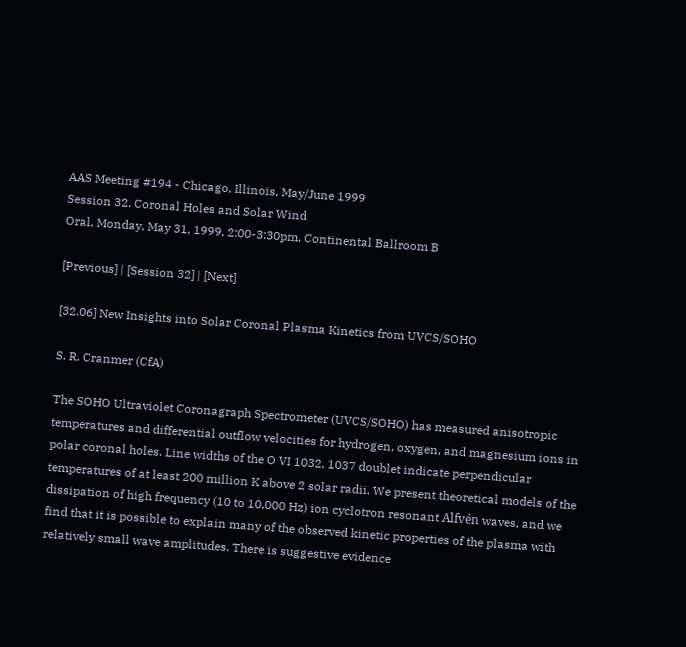AAS Meeting #194 - Chicago, Illinois, May/June 1999
Session 32. Coronal Holes and Solar Wind
Oral, Monday, May 31, 1999, 2:00-3:30pm, Continental Ballroom B

[Previous] | [Session 32] | [Next]

[32.06] New Insights into Solar Coronal Plasma Kinetics from UVCS/SOHO

S. R. Cranmer (CfA)

The SOHO Ultraviolet Coronagraph Spectrometer (UVCS/SOHO) has measured anisotropic temperatures and differential outflow velocities for hydrogen, oxygen, and magnesium ions in polar coronal holes. Line widths of the O VI 1032, 1037 doublet indicate perpendicular temperatures of at least 200 million K above 2 solar radii. We present theoretical models of the dissipation of high frequency (10 to 10,000 Hz) ion cyclotron resonant Alfvén waves, and we find that it is possible to explain many of the observed kinetic properties of the plasma with relatively small wave amplitudes. There is suggestive evidence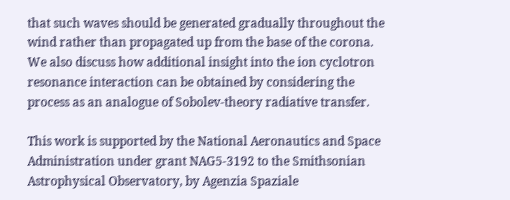that such waves should be generated gradually throughout the wind rather than propagated up from the base of the corona. We also discuss how additional insight into the ion cyclotron resonance interaction can be obtained by considering the process as an analogue of Sobolev-theory radiative transfer.

This work is supported by the National Aeronautics and Space Administration under grant NAG5-3192 to the Smithsonian Astrophysical Observatory, by Agenzia Spaziale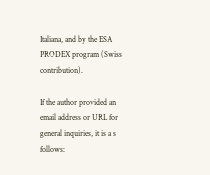Italiana, and by the ESA PRODEX program (Swiss contribution).

If the author provided an email address or URL for general inquiries, it is a s follows: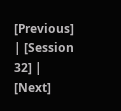[Previous] | [Session 32] | [Next]